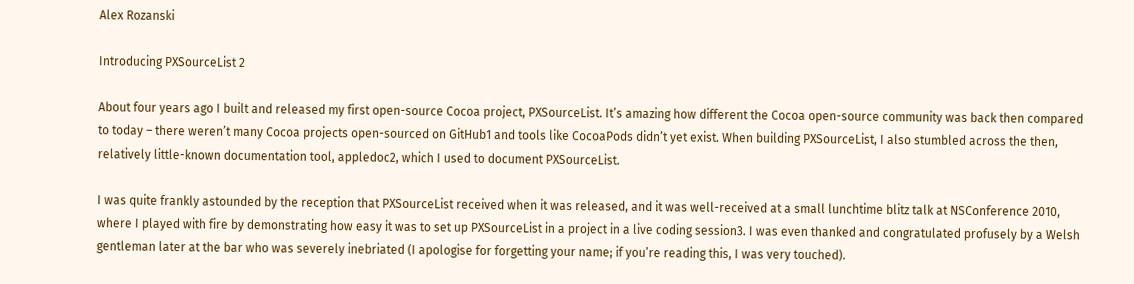Alex Rozanski

Introducing PXSourceList 2

About four years ago I built and released my first open-source Cocoa project, PXSourceList. It’s amazing how different the Cocoa open-source community was back then compared to today – there weren’t many Cocoa projects open-sourced on GitHub1 and tools like CocoaPods didn’t yet exist. When building PXSourceList, I also stumbled across the then, relatively little-known documentation tool, appledoc2, which I used to document PXSourceList.

I was quite frankly astounded by the reception that PXSourceList received when it was released, and it was well-received at a small lunchtime blitz talk at NSConference 2010, where I played with fire by demonstrating how easy it was to set up PXSourceList in a project in a live coding session3. I was even thanked and congratulated profusely by a Welsh gentleman later at the bar who was severely inebriated (I apologise for forgetting your name; if you’re reading this, I was very touched).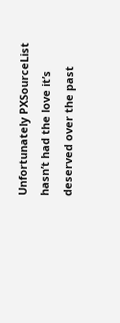Unfortunately PXSourceList hasn’t had the love it’s deserved over the past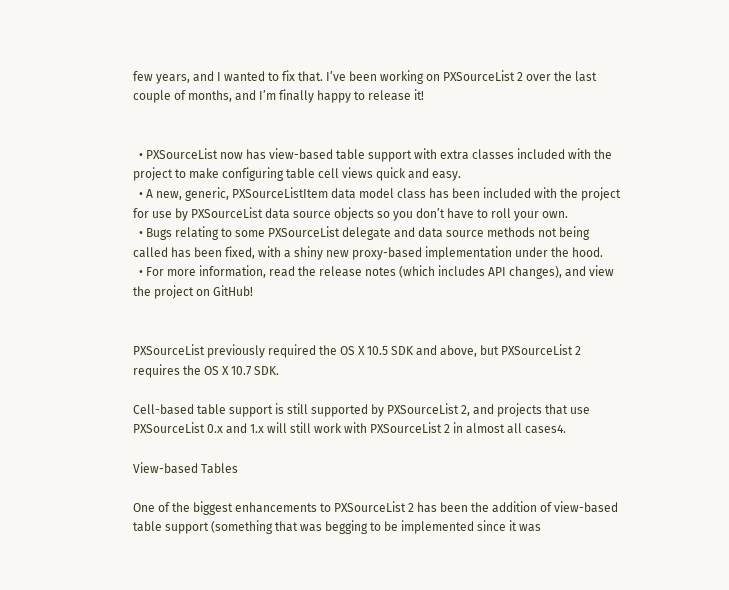few years, and I wanted to fix that. I’ve been working on PXSourceList 2 over the last couple of months, and I’m finally happy to release it!


  • PXSourceList now has view-based table support with extra classes included with the project to make configuring table cell views quick and easy.
  • A new, generic, PXSourceListItem data model class has been included with the project for use by PXSourceList data source objects so you don’t have to roll your own.
  • Bugs relating to some PXSourceList delegate and data source methods not being called has been fixed, with a shiny new proxy-based implementation under the hood.
  • For more information, read the release notes (which includes API changes), and view the project on GitHub!


PXSourceList previously required the OS X 10.5 SDK and above, but PXSourceList 2 requires the OS X 10.7 SDK.

Cell-based table support is still supported by PXSourceList 2, and projects that use PXSourceList 0.x and 1.x will still work with PXSourceList 2 in almost all cases4.

View-based Tables

One of the biggest enhancements to PXSourceList 2 has been the addition of view-based table support (something that was begging to be implemented since it was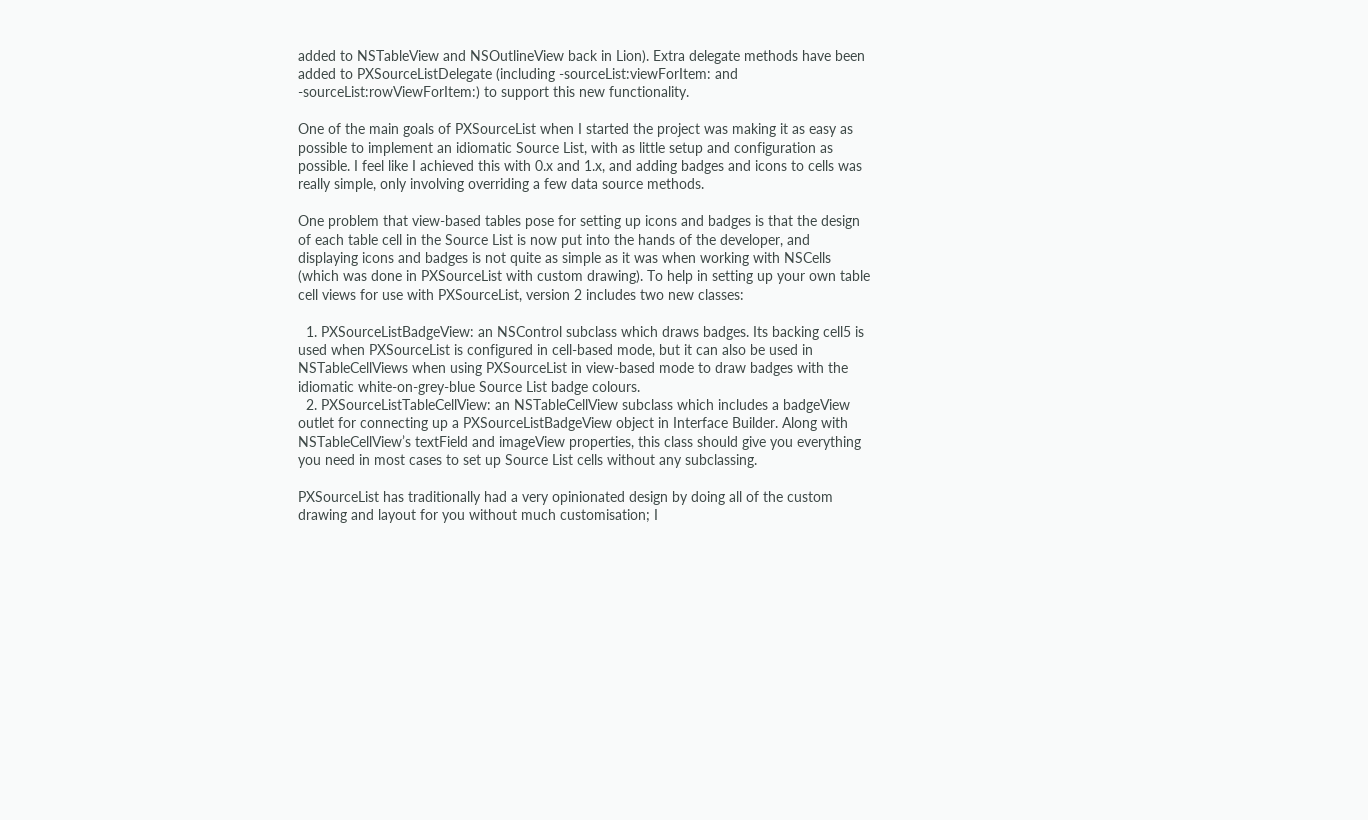added to NSTableView and NSOutlineView back in Lion). Extra delegate methods have been added to PXSourceListDelegate (including -sourceList:viewForItem: and -sourceList:rowViewForItem:) to support this new functionality.

One of the main goals of PXSourceList when I started the project was making it as easy as possible to implement an idiomatic Source List, with as little setup and configuration as possible. I feel like I achieved this with 0.x and 1.x, and adding badges and icons to cells was really simple, only involving overriding a few data source methods.

One problem that view-based tables pose for setting up icons and badges is that the design of each table cell in the Source List is now put into the hands of the developer, and displaying icons and badges is not quite as simple as it was when working with NSCells (which was done in PXSourceList with custom drawing). To help in setting up your own table cell views for use with PXSourceList, version 2 includes two new classes:

  1. PXSourceListBadgeView: an NSControl subclass which draws badges. Its backing cell5 is used when PXSourceList is configured in cell-based mode, but it can also be used in NSTableCellViews when using PXSourceList in view-based mode to draw badges with the idiomatic white-on-grey-blue Source List badge colours.
  2. PXSourceListTableCellView: an NSTableCellView subclass which includes a badgeView outlet for connecting up a PXSourceListBadgeView object in Interface Builder. Along with NSTableCellView’s textField and imageView properties, this class should give you everything you need in most cases to set up Source List cells without any subclassing.

PXSourceList has traditionally had a very opinionated design by doing all of the custom drawing and layout for you without much customisation; I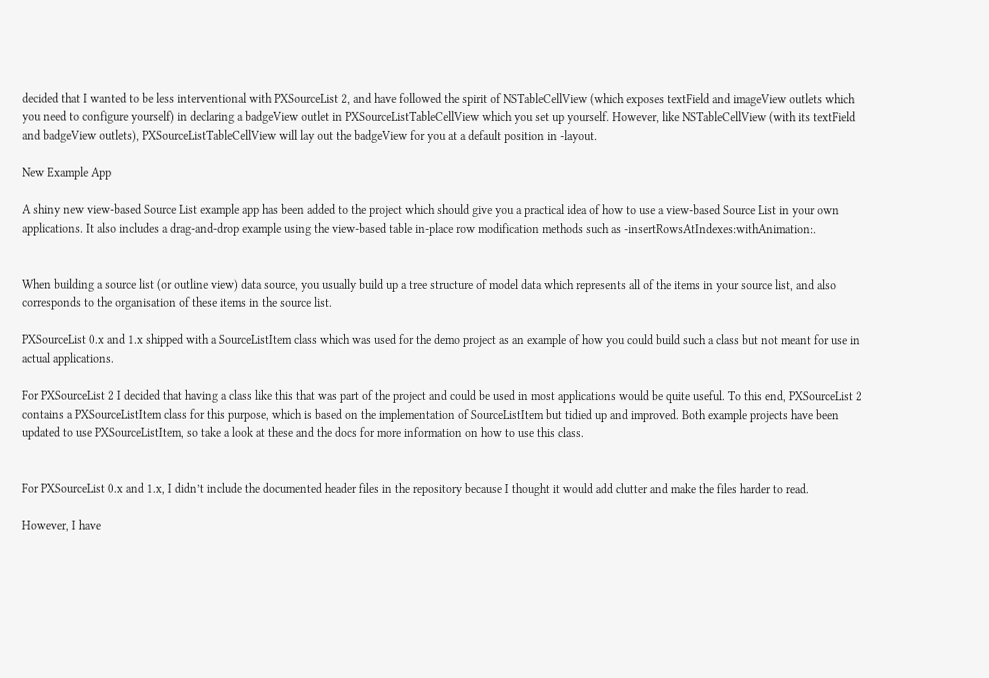decided that I wanted to be less interventional with PXSourceList 2, and have followed the spirit of NSTableCellView (which exposes textField and imageView outlets which you need to configure yourself) in declaring a badgeView outlet in PXSourceListTableCellView which you set up yourself. However, like NSTableCellView (with its textField and badgeView outlets), PXSourceListTableCellView will lay out the badgeView for you at a default position in -layout.

New Example App

A shiny new view-based Source List example app has been added to the project which should give you a practical idea of how to use a view-based Source List in your own applications. It also includes a drag-and-drop example using the view-based table in-place row modification methods such as -insertRowsAtIndexes:withAnimation:.


When building a source list (or outline view) data source, you usually build up a tree structure of model data which represents all of the items in your source list, and also corresponds to the organisation of these items in the source list.

PXSourceList 0.x and 1.x shipped with a SourceListItem class which was used for the demo project as an example of how you could build such a class but not meant for use in actual applications.

For PXSourceList 2 I decided that having a class like this that was part of the project and could be used in most applications would be quite useful. To this end, PXSourceList 2 contains a PXSourceListItem class for this purpose, which is based on the implementation of SourceListItem but tidied up and improved. Both example projects have been updated to use PXSourceListItem, so take a look at these and the docs for more information on how to use this class.


For PXSourceList 0.x and 1.x, I didn’t include the documented header files in the repository because I thought it would add clutter and make the files harder to read.

However, I have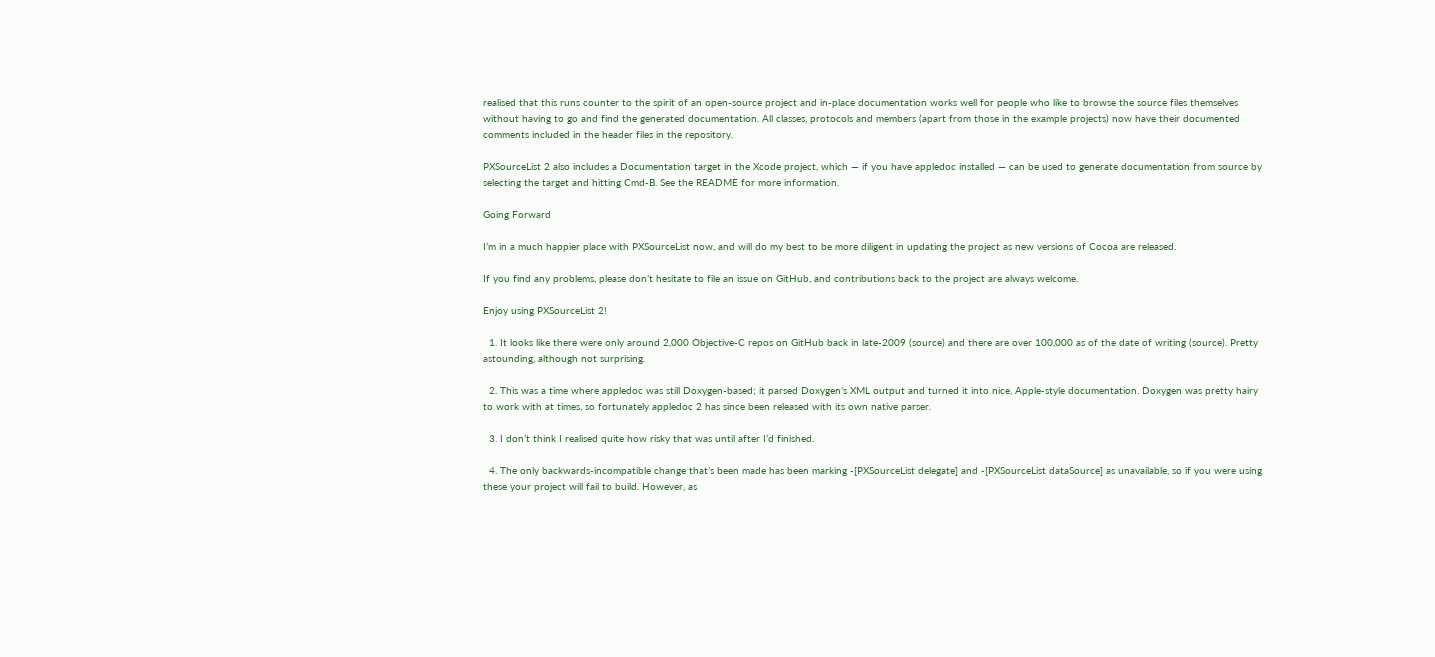realised that this runs counter to the spirit of an open-source project and in-place documentation works well for people who like to browse the source files themselves without having to go and find the generated documentation. All classes, protocols and members (apart from those in the example projects) now have their documented comments included in the header files in the repository.

PXSourceList 2 also includes a Documentation target in the Xcode project, which — if you have appledoc installed — can be used to generate documentation from source by selecting the target and hitting Cmd-B. See the README for more information.

Going Forward

I’m in a much happier place with PXSourceList now, and will do my best to be more diligent in updating the project as new versions of Cocoa are released.

If you find any problems, please don’t hesitate to file an issue on GitHub, and contributions back to the project are always welcome.

Enjoy using PXSourceList 2!

  1. It looks like there were only around 2,000 Objective-C repos on GitHub back in late-2009 (source) and there are over 100,000 as of the date of writing (source). Pretty astounding, although not surprising.

  2. This was a time where appledoc was still Doxygen-based; it parsed Doxygen’s XML output and turned it into nice, Apple-style documentation. Doxygen was pretty hairy to work with at times, so fortunately appledoc 2 has since been released with its own native parser.

  3. I don’t think I realised quite how risky that was until after I’d finished.

  4. The only backwards-incompatible change that’s been made has been marking -[PXSourceList delegate] and -[PXSourceList dataSource] as unavailable, so if you were using these your project will fail to build. However, as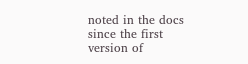noted in the docs since the first version of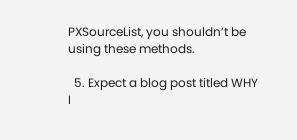PXSourceList, you shouldn’t be using these methods.

  5. Expect a blog post titled WHY I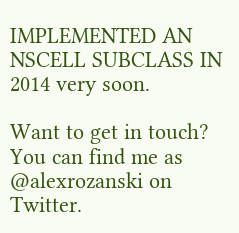IMPLEMENTED AN NSCELL SUBCLASS IN 2014 very soon.

Want to get in touch? You can find me as @alexrozanski on Twitter.